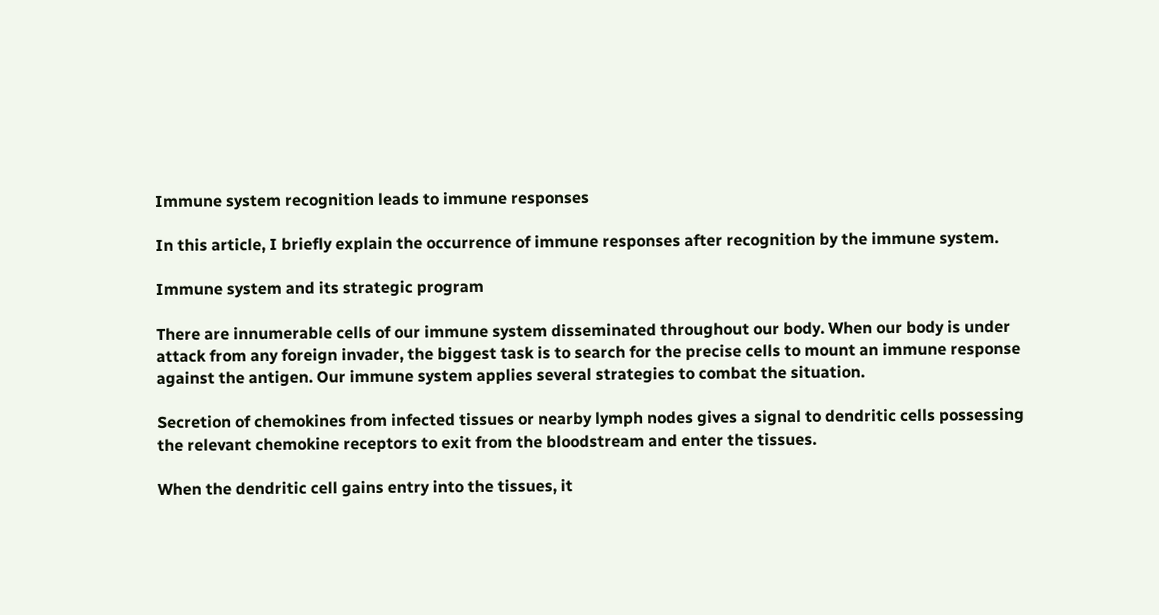Immune system recognition leads to immune responses

In this article, I briefly explain the occurrence of immune responses after recognition by the immune system.

Immune system and its strategic program

There are innumerable cells of our immune system disseminated throughout our body. When our body is under attack from any foreign invader, the biggest task is to search for the precise cells to mount an immune response against the antigen. Our immune system applies several strategies to combat the situation.

Secretion of chemokines from infected tissues or nearby lymph nodes gives a signal to dendritic cells possessing the relevant chemokine receptors to exit from the bloodstream and enter the tissues.

When the dendritic cell gains entry into the tissues, it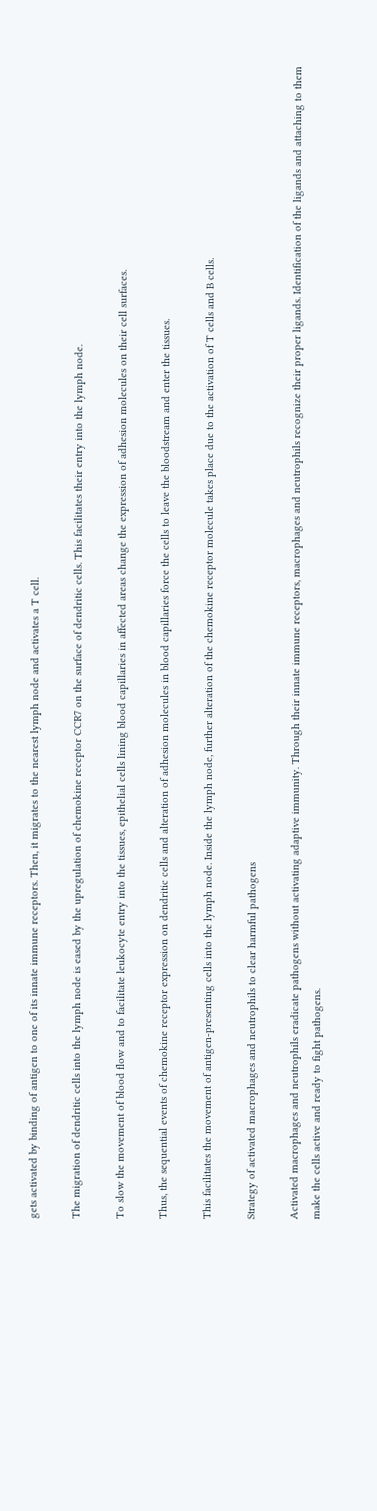gets activated by binding of antigen to one of its innate immune receptors. Then, it migrates to the nearest lymph node and activates a T cell.

The migration of dendritic cells into the lymph node is eased by the upregulation of chemokine receptor CCR7 on the surface of dendritic cells. This facilitates their entry into the lymph node.

To slow the movement of blood flow and to facilitate leukocyte entry into the tissues, epithelial cells lining blood capillaries in affected areas change the expression of adhesion molecules on their cell surfaces.

Thus, the sequential events of chemokine receptor expression on dendritic cells and alteration of adhesion molecules in blood capillaries force the cells to leave the bloodstream and enter the tissues.

This facilitates the movement of antigen-presenting cells into the lymph node. Inside the lymph node, further alteration of the chemokine receptor molecule takes place due to the activation of T cells and B cells.

Strategy of activated macrophages and neutrophils to clear harmful pathogens

Activated macrophages and neutrophils eradicate pathogens without activating adaptive immunity. Through their innate immune receptors, macrophages and neutrophils recognize their proper ligands. Identification of the ligands and attaching to them make the cells active and ready to fight pathogens.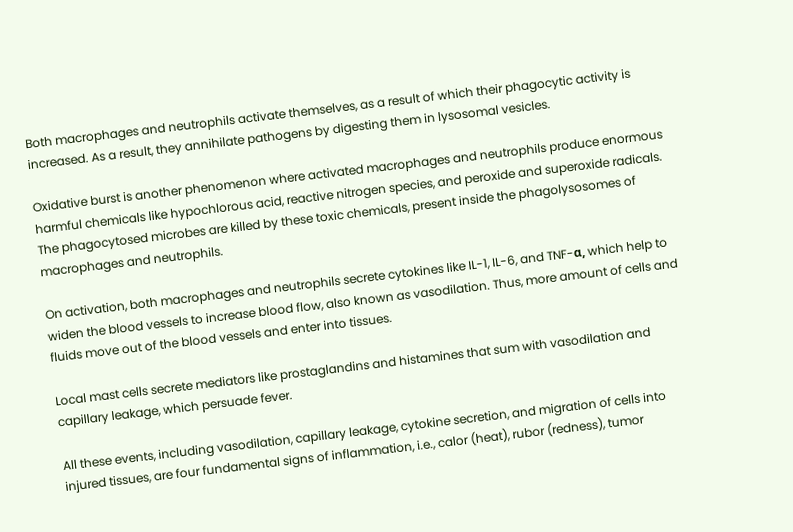Both macrophages and neutrophils activate themselves, as a result of which their phagocytic activity is increased. As a result, they annihilate pathogens by digesting them in lysosomal vesicles.

Oxidative burst is another phenomenon where activated macrophages and neutrophils produce enormous harmful chemicals like hypochlorous acid, reactive nitrogen species, and peroxide and superoxide radicals. The phagocytosed microbes are killed by these toxic chemicals, present inside the phagolysosomes of macrophages and neutrophils.

On activation, both macrophages and neutrophils secrete cytokines like IL-1, IL-6, and TNF-α, which help to widen the blood vessels to increase blood flow, also known as vasodilation. Thus, more amount of cells and fluids move out of the blood vessels and enter into tissues.

Local mast cells secrete mediators like prostaglandins and histamines that sum with vasodilation and capillary leakage, which persuade fever.

All these events, including vasodilation, capillary leakage, cytokine secretion, and migration of cells into injured tissues, are four fundamental signs of inflammation, i.e., calor (heat), rubor (redness), tumor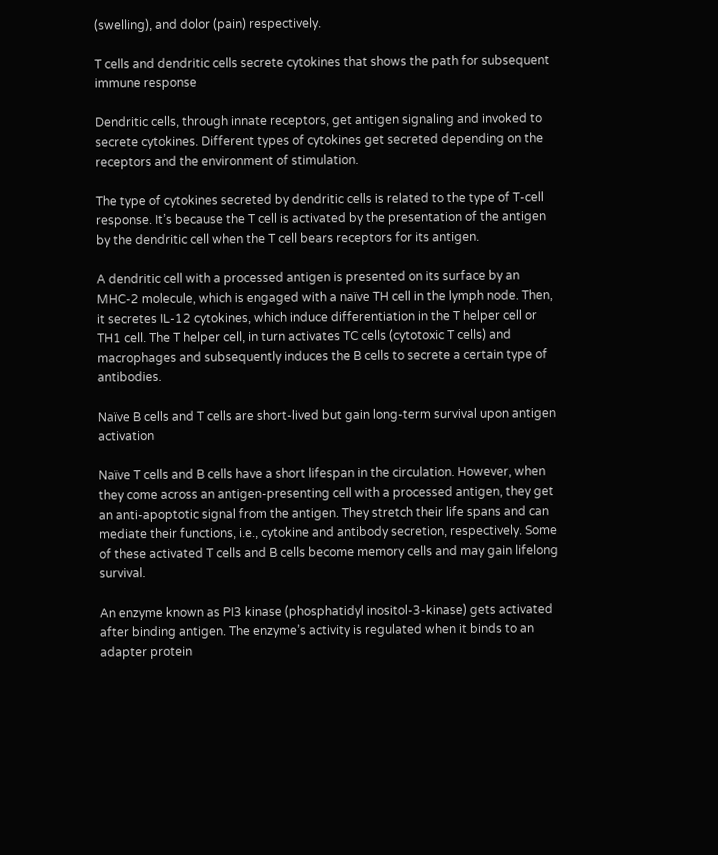(swelling), and dolor (pain) respectively.

T cells and dendritic cells secrete cytokines that shows the path for subsequent immune response

Dendritic cells, through innate receptors, get antigen signaling and invoked to secrete cytokines. Different types of cytokines get secreted depending on the receptors and the environment of stimulation.

The type of cytokines secreted by dendritic cells is related to the type of T-cell response. It’s because the T cell is activated by the presentation of the antigen by the dendritic cell when the T cell bears receptors for its antigen.

A dendritic cell with a processed antigen is presented on its surface by an MHC-2 molecule, which is engaged with a naïve TH cell in the lymph node. Then, it secretes IL-12 cytokines, which induce differentiation in the T helper cell or TH1 cell. The T helper cell, in turn activates TC cells (cytotoxic T cells) and macrophages and subsequently induces the B cells to secrete a certain type of antibodies.

Naïve B cells and T cells are short-lived but gain long-term survival upon antigen activation

Naïve T cells and B cells have a short lifespan in the circulation. However, when they come across an antigen-presenting cell with a processed antigen, they get an anti-apoptotic signal from the antigen. They stretch their life spans and can mediate their functions, i.e., cytokine and antibody secretion, respectively. Some of these activated T cells and B cells become memory cells and may gain lifelong survival.

An enzyme known as PI3 kinase (phosphatidyl inositol-3-kinase) gets activated after binding antigen. The enzyme’s activity is regulated when it binds to an adapter protein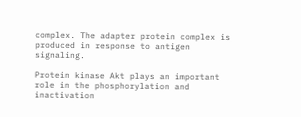complex. The adapter protein complex is produced in response to antigen signaling.

Protein kinase Akt plays an important role in the phosphorylation and inactivation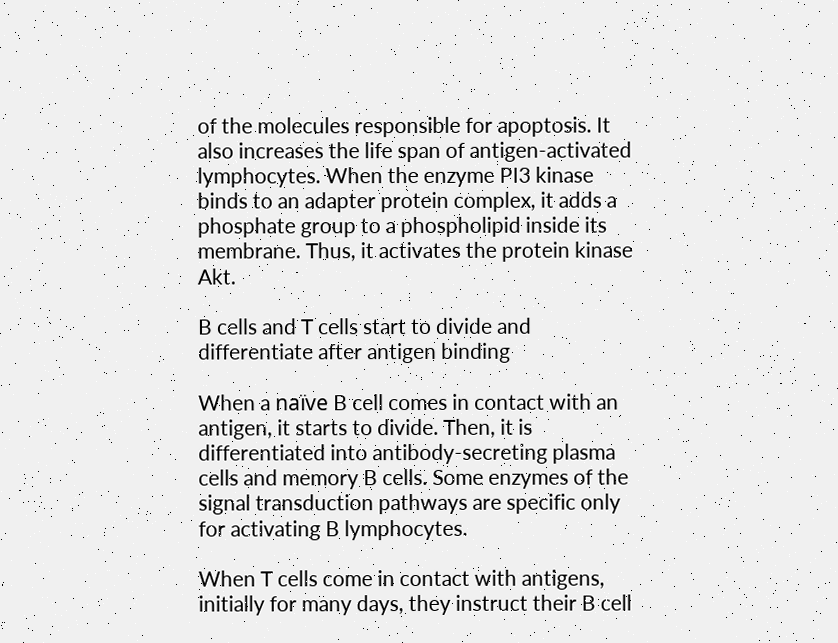of the molecules responsible for apoptosis. It also increases the life span of antigen-activated lymphocytes. When the enzyme PI3 kinase binds to an adapter protein complex, it adds a phosphate group to a phospholipid inside its membrane. Thus, it activates the protein kinase Akt.

B cells and T cells start to divide and differentiate after antigen binding

When a naïve B cell comes in contact with an antigen, it starts to divide. Then, it is differentiated into antibody-secreting plasma cells and memory B cells. Some enzymes of the signal transduction pathways are specific only for activating B lymphocytes.

When T cells come in contact with antigens, initially for many days, they instruct their B cell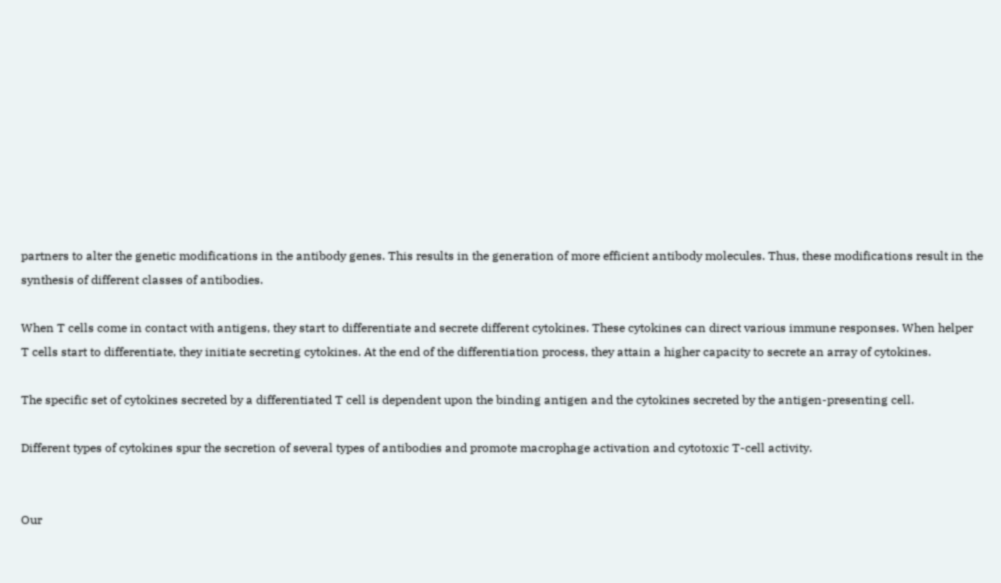partners to alter the genetic modifications in the antibody genes. This results in the generation of more efficient antibody molecules. Thus, these modifications result in the synthesis of different classes of antibodies.

When T cells come in contact with antigens, they start to differentiate and secrete different cytokines. These cytokines can direct various immune responses. When helper T cells start to differentiate, they initiate secreting cytokines. At the end of the differentiation process, they attain a higher capacity to secrete an array of cytokines.

The specific set of cytokines secreted by a differentiated T cell is dependent upon the binding antigen and the cytokines secreted by the antigen-presenting cell.

Different types of cytokines spur the secretion of several types of antibodies and promote macrophage activation and cytotoxic T-cell activity.


Our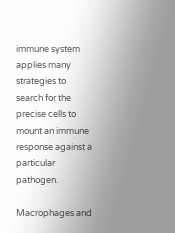immune system applies many strategies to search for the precise cells to mount an immune response against a particular pathogen.

Macrophages and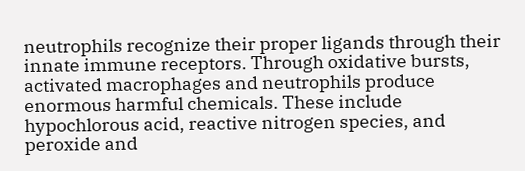neutrophils recognize their proper ligands through their innate immune receptors. Through oxidative bursts, activated macrophages and neutrophils produce enormous harmful chemicals. These include hypochlorous acid, reactive nitrogen species, and peroxide and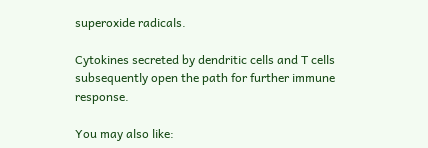superoxide radicals.

Cytokines secreted by dendritic cells and T cells subsequently open the path for further immune response.

You may also like: